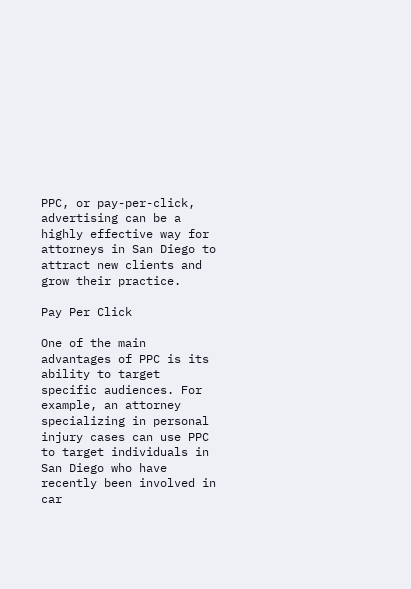PPC, or pay-per-click, advertising can be a highly effective way for attorneys in San Diego to attract new clients and grow their practice.

Pay Per Click

One of the main advantages of PPC is its ability to target specific audiences. For example, an attorney specializing in personal injury cases can use PPC to target individuals in San Diego who have recently been involved in car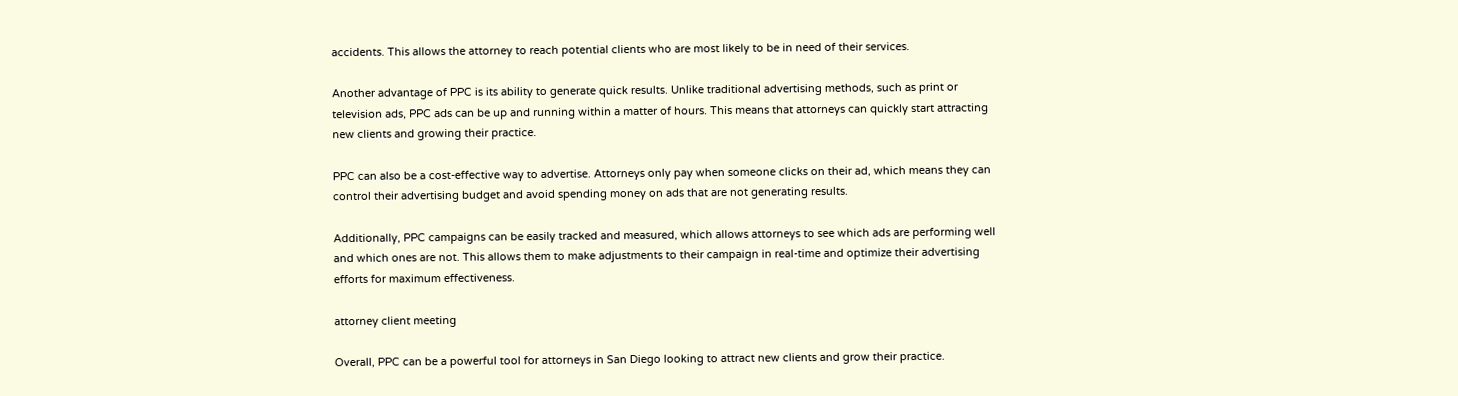accidents. This allows the attorney to reach potential clients who are most likely to be in need of their services.

Another advantage of PPC is its ability to generate quick results. Unlike traditional advertising methods, such as print or television ads, PPC ads can be up and running within a matter of hours. This means that attorneys can quickly start attracting new clients and growing their practice.

PPC can also be a cost-effective way to advertise. Attorneys only pay when someone clicks on their ad, which means they can control their advertising budget and avoid spending money on ads that are not generating results.

Additionally, PPC campaigns can be easily tracked and measured, which allows attorneys to see which ads are performing well and which ones are not. This allows them to make adjustments to their campaign in real-time and optimize their advertising efforts for maximum effectiveness.

attorney client meeting

Overall, PPC can be a powerful tool for attorneys in San Diego looking to attract new clients and grow their practice.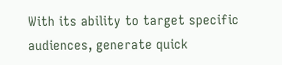With its ability to target specific audiences, generate quick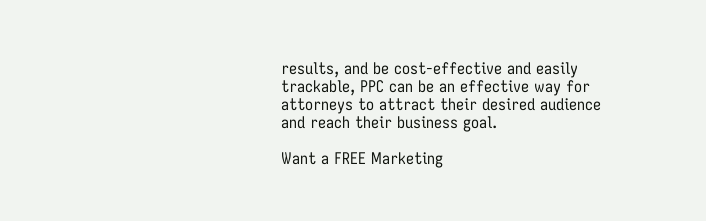results, and be cost-effective and easily trackable, PPC can be an effective way for attorneys to attract their desired audience and reach their business goal.

Want a FREE Marketing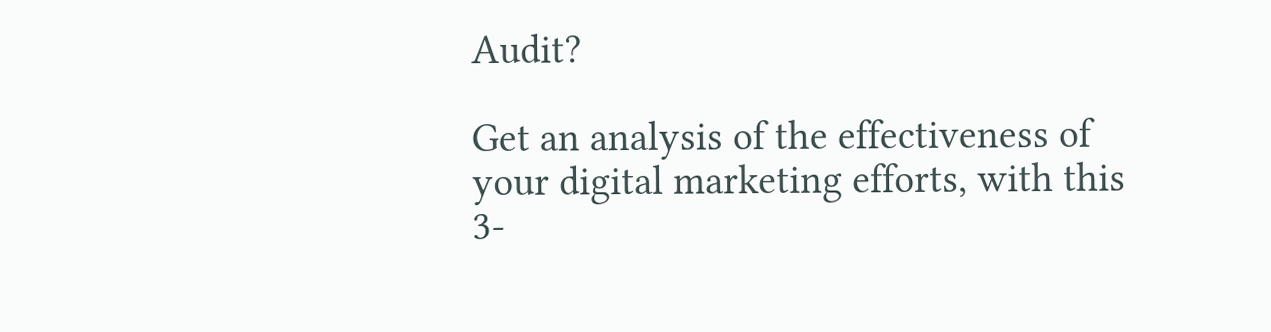Audit?

Get an analysis of the effectiveness of your digital marketing efforts, with this 3-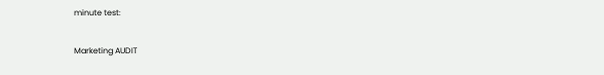minute test:

Marketing AUDIT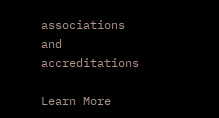associations and accreditations

Learn More